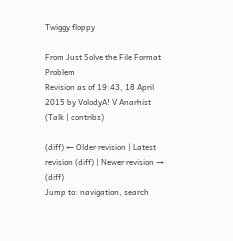Twiggy floppy

From Just Solve the File Format Problem
Revision as of 19:43, 18 April 2015 by VolodyA! V Anarhist (Talk | contribs)

(diff) ← Older revision | Latest revision (diff) | Newer revision → (diff)
Jump to: navigation, search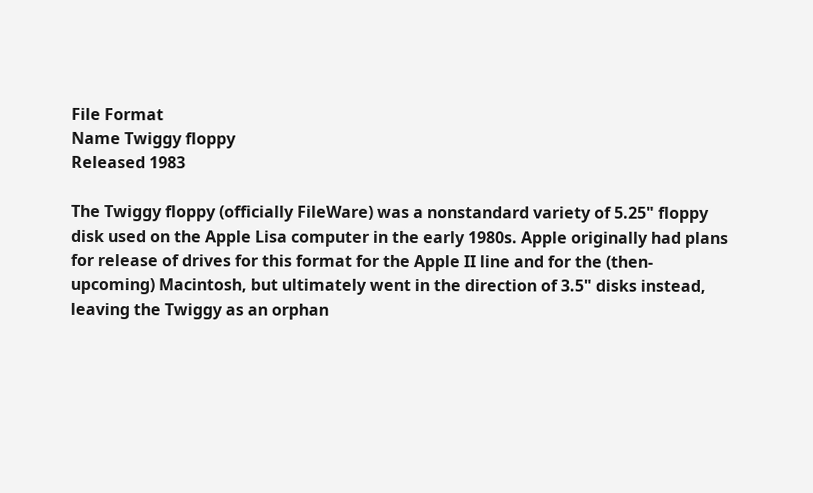File Format
Name Twiggy floppy
Released 1983

The Twiggy floppy (officially FileWare) was a nonstandard variety of 5.25" floppy disk used on the Apple Lisa computer in the early 1980s. Apple originally had plans for release of drives for this format for the Apple II line and for the (then-upcoming) Macintosh, but ultimately went in the direction of 3.5" disks instead, leaving the Twiggy as an orphan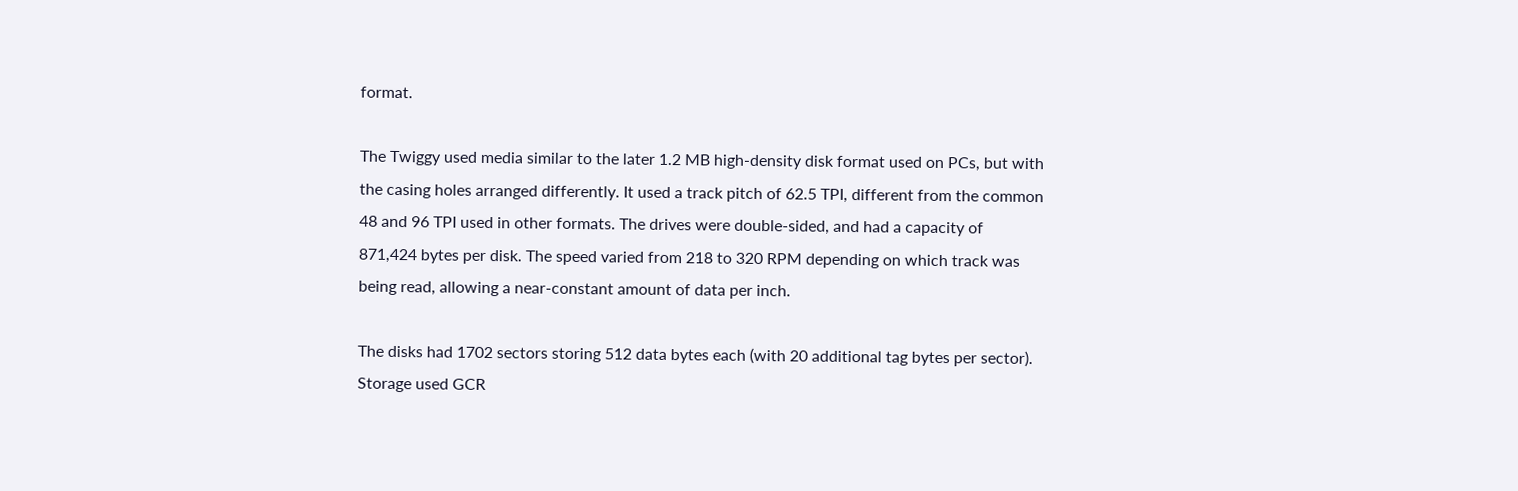format.

The Twiggy used media similar to the later 1.2 MB high-density disk format used on PCs, but with the casing holes arranged differently. It used a track pitch of 62.5 TPI, different from the common 48 and 96 TPI used in other formats. The drives were double-sided, and had a capacity of 871,424 bytes per disk. The speed varied from 218 to 320 RPM depending on which track was being read, allowing a near-constant amount of data per inch.

The disks had 1702 sectors storing 512 data bytes each (with 20 additional tag bytes per sector). Storage used GCR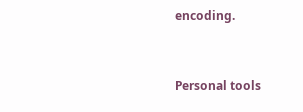encoding.


Personal tools